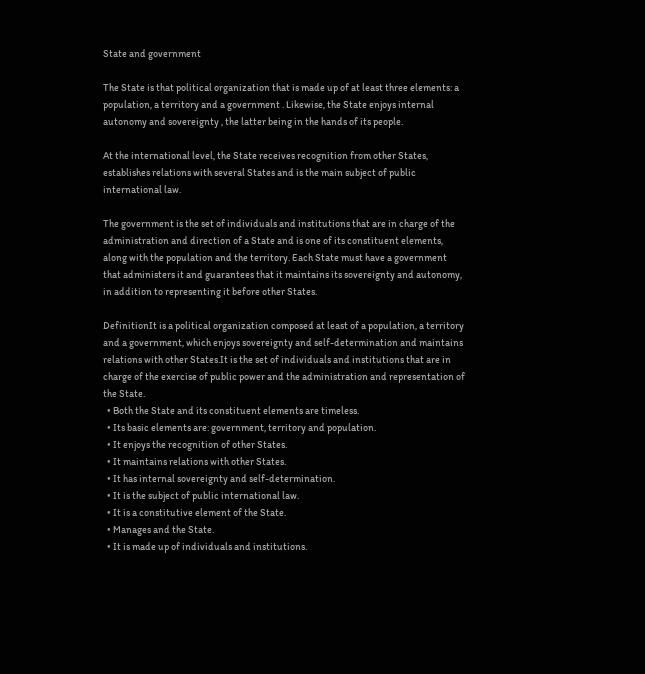State and government

The State is that political organization that is made up of at least three elements: a population, a territory and a government . Likewise, the State enjoys internal autonomy and sovereignty , the latter being in the hands of its people.

At the international level, the State receives recognition from other States, establishes relations with several States and is the main subject of public international law.

The government is the set of individuals and institutions that are in charge of the administration and direction of a State and is one of its constituent elements, along with the population and the territory. Each State must have a government that administers it and guarantees that it maintains its sovereignty and autonomy, in addition to representing it before other States.

DefinitionIt is a political organization composed at least of a population, a territory and a government, which enjoys sovereignty and self-determination and maintains relations with other States.It is the set of individuals and institutions that are in charge of the exercise of public power and the administration and representation of the State.
  • Both the State and its constituent elements are timeless.
  • Its basic elements are: government, territory and population.
  • It enjoys the recognition of other States.
  • It maintains relations with other States.
  • It has internal sovereignty and self-determination.
  • It is the subject of public international law.
  • It is a constitutive element of the State.
  • Manages and the State.
  • It is made up of individuals and institutions.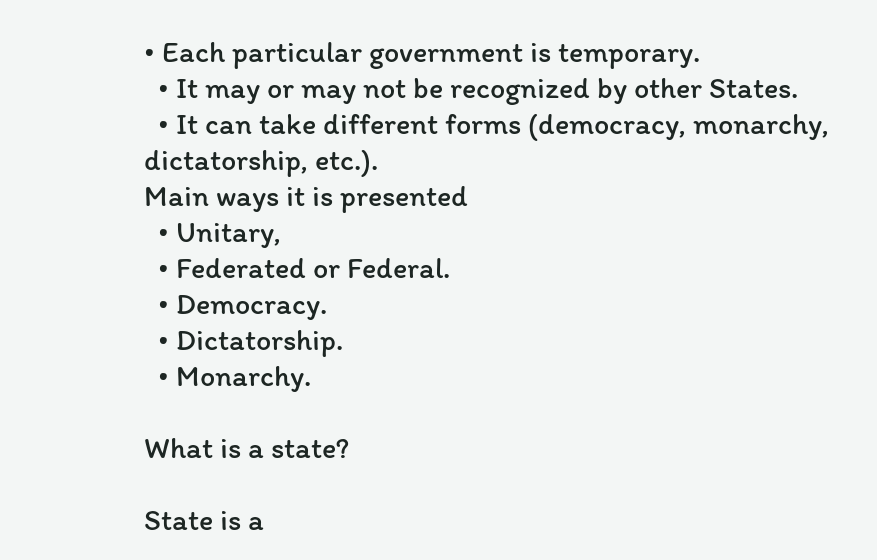• Each particular government is temporary.
  • It may or may not be recognized by other States.
  • It can take different forms (democracy, monarchy, dictatorship, etc.).
Main ways it is presented
  • Unitary,
  • Federated or Federal.
  • Democracy.
  • Dictatorship.
  • Monarchy.

What is a state?

State is a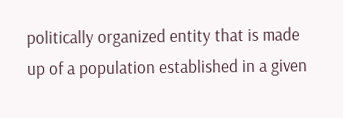politically organized entity that is made up of a population established in a given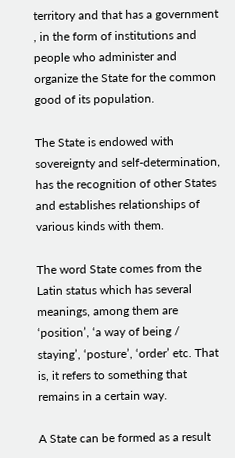territory and that has a government , in the form of institutions and people who administer and organize the State for the common good of its population.

The State is endowed with sovereignty and self-determination, has the recognition of other States and establishes relationships of various kinds with them.

The word State comes from the Latin status which has several meanings, among them are ‘position’, ‘a way of being / staying’, ‘posture’, ‘order’ etc. That is, it refers to something that remains in a certain way.

A State can be formed as a result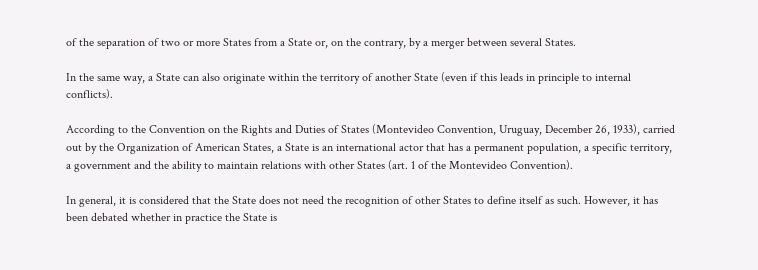of the separation of two or more States from a State or, on the contrary, by a merger between several States.

In the same way, a State can also originate within the territory of another State (even if this leads in principle to internal conflicts).

According to the Convention on the Rights and Duties of States (Montevideo Convention, Uruguay, December 26, 1933), carried out by the Organization of American States, a State is an international actor that has a permanent population, a specific territory, a government and the ability to maintain relations with other States (art. 1 of the Montevideo Convention).

In general, it is considered that the State does not need the recognition of other States to define itself as such. However, it has been debated whether in practice the State is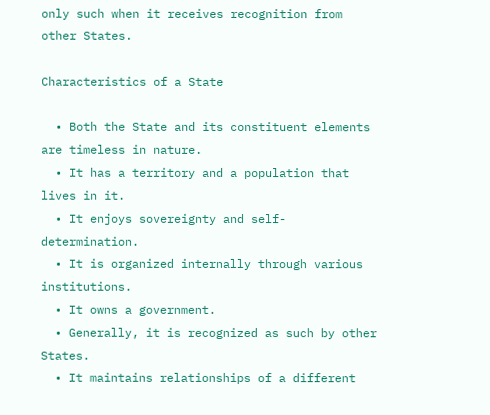only such when it receives recognition from other States.

Characteristics of a State

  • Both the State and its constituent elements are timeless in nature.
  • It has a territory and a population that lives in it.
  • It enjoys sovereignty and self-determination.
  • It is organized internally through various institutions.
  • It owns a government.
  • Generally, it is recognized as such by other States.
  • It maintains relationships of a different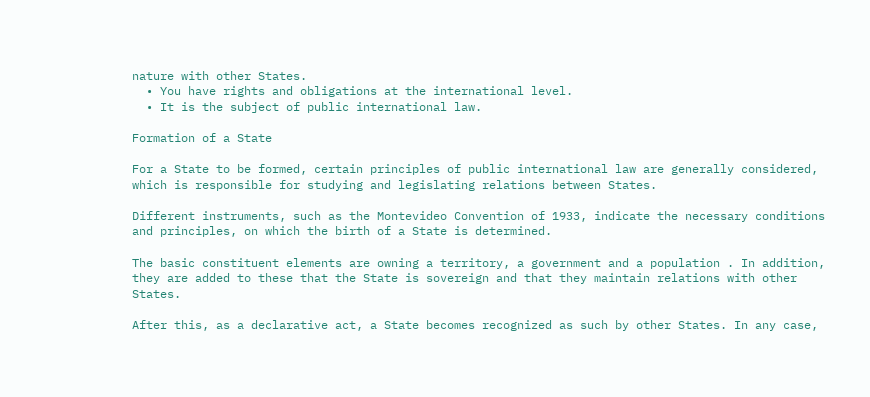nature with other States.
  • You have rights and obligations at the international level.
  • It is the subject of public international law.

Formation of a State

For a State to be formed, certain principles of public international law are generally considered, which is responsible for studying and legislating relations between States.

Different instruments, such as the Montevideo Convention of 1933, indicate the necessary conditions and principles, on which the birth of a State is determined.

The basic constituent elements are owning a territory, a government and a population . In addition, they are added to these that the State is sovereign and that they maintain relations with other States.

After this, as a declarative act, a State becomes recognized as such by other States. In any case,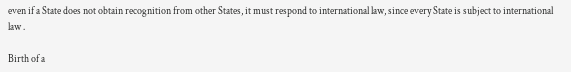even if a State does not obtain recognition from other States, it must respond to international law, since every State is subject to international law .

Birth of a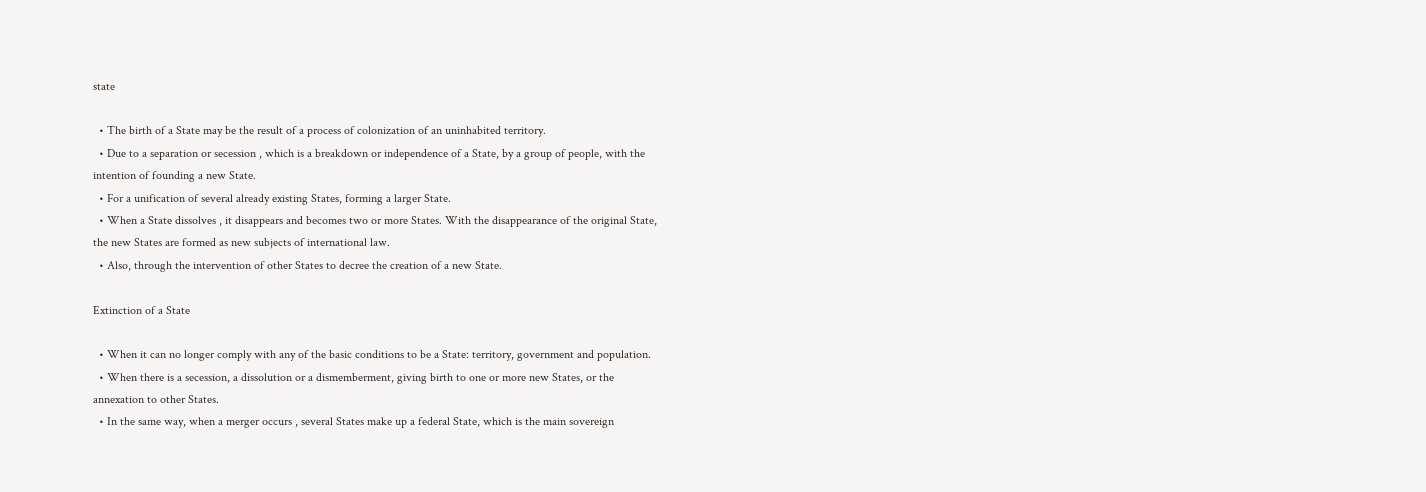state

  • The birth of a State may be the result of a process of colonization of an uninhabited territory.
  • Due to a separation or secession , which is a breakdown or independence of a State, by a group of people, with the intention of founding a new State.
  • For a unification of several already existing States, forming a larger State.
  • When a State dissolves , it disappears and becomes two or more States. With the disappearance of the original State, the new States are formed as new subjects of international law.
  • Also, through the intervention of other States to decree the creation of a new State.

Extinction of a State

  • When it can no longer comply with any of the basic conditions to be a State: territory, government and population.
  • When there is a secession, a dissolution or a dismemberment, giving birth to one or more new States, or the annexation to other States.
  • In the same way, when a merger occurs , several States make up a federal State, which is the main sovereign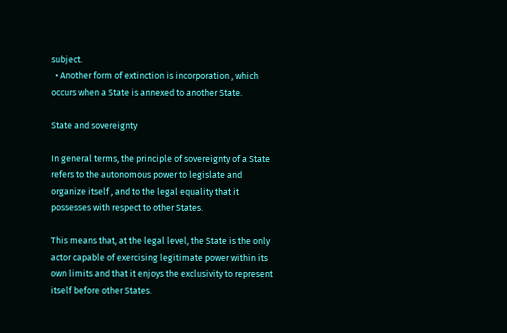subject.
  • Another form of extinction is incorporation , which occurs when a State is annexed to another State.

State and sovereignty

In general terms, the principle of sovereignty of a State refers to the autonomous power to legislate and organize itself , and to the legal equality that it possesses with respect to other States.

This means that, at the legal level, the State is the only actor capable of exercising legitimate power within its own limits and that it enjoys the exclusivity to represent itself before other States.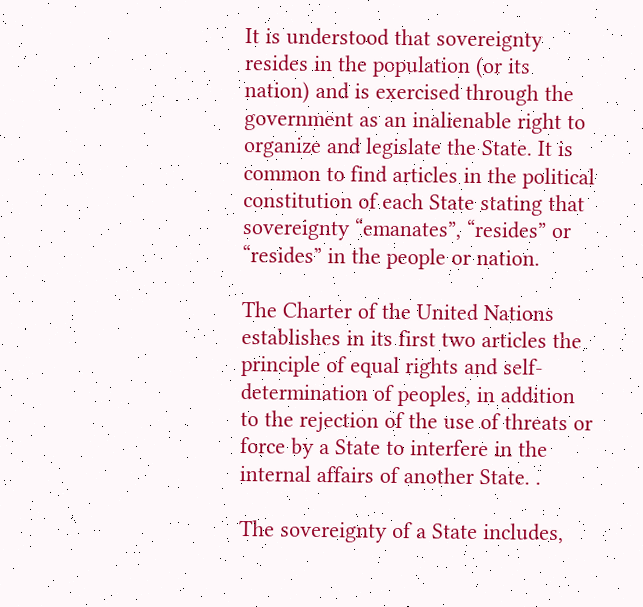It is understood that sovereignty resides in the population (or its nation) and is exercised through the government as an inalienable right to organize and legislate the State. It is common to find articles in the political constitution of each State stating that sovereignty “emanates”, “resides” or “resides” in the people or nation.

The Charter of the United Nations establishes in its first two articles the principle of equal rights and self-determination of peoples, in addition to the rejection of the use of threats or force by a State to interfere in the internal affairs of another State. .

The sovereignty of a State includes,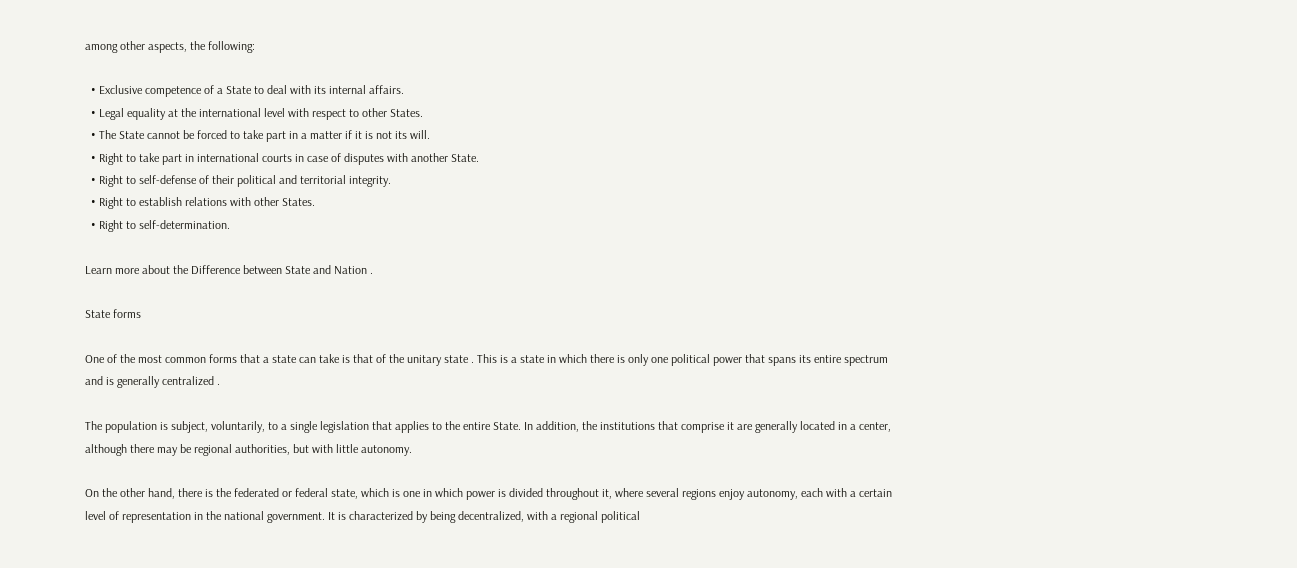among other aspects, the following:

  • Exclusive competence of a State to deal with its internal affairs.
  • Legal equality at the international level with respect to other States.
  • The State cannot be forced to take part in a matter if it is not its will.
  • Right to take part in international courts in case of disputes with another State.
  • Right to self-defense of their political and territorial integrity.
  • Right to establish relations with other States.
  • Right to self-determination.

Learn more about the Difference between State and Nation .

State forms

One of the most common forms that a state can take is that of the unitary state . This is a state in which there is only one political power that spans its entire spectrum and is generally centralized .

The population is subject, voluntarily, to a single legislation that applies to the entire State. In addition, the institutions that comprise it are generally located in a center, although there may be regional authorities, but with little autonomy.

On the other hand, there is the federated or federal state, which is one in which power is divided throughout it, where several regions enjoy autonomy, each with a certain level of representation in the national government. It is characterized by being decentralized, with a regional political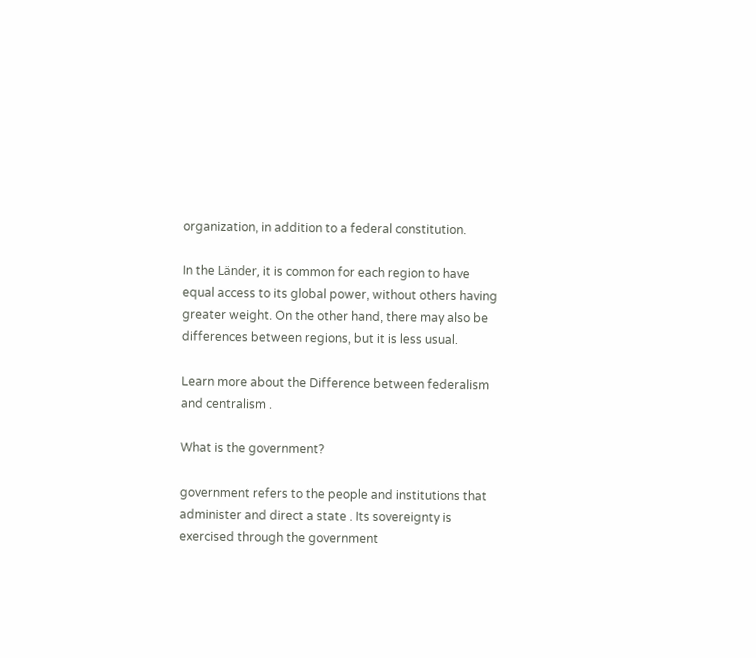organization, in addition to a federal constitution.

In the Länder, it is common for each region to have equal access to its global power, without others having greater weight. On the other hand, there may also be differences between regions, but it is less usual.

Learn more about the Difference between federalism and centralism .

What is the government?

government refers to the people and institutions that administer and direct a state . Its sovereignty is exercised through the government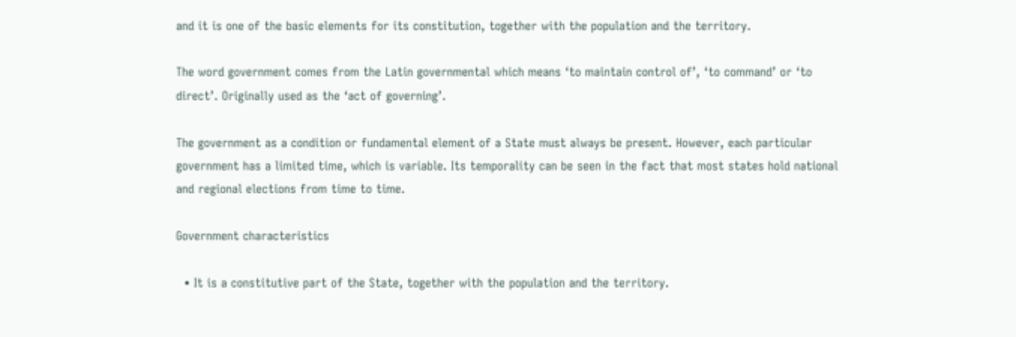and it is one of the basic elements for its constitution, together with the population and the territory.

The word government comes from the Latin governmental which means ‘to maintain control of’, ‘to command’ or ‘to direct’. Originally used as the ‘act of governing’.

The government as a condition or fundamental element of a State must always be present. However, each particular government has a limited time, which is variable. Its temporality can be seen in the fact that most states hold national and regional elections from time to time.

Government characteristics

  • It is a constitutive part of the State, together with the population and the territory.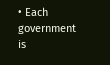• Each government is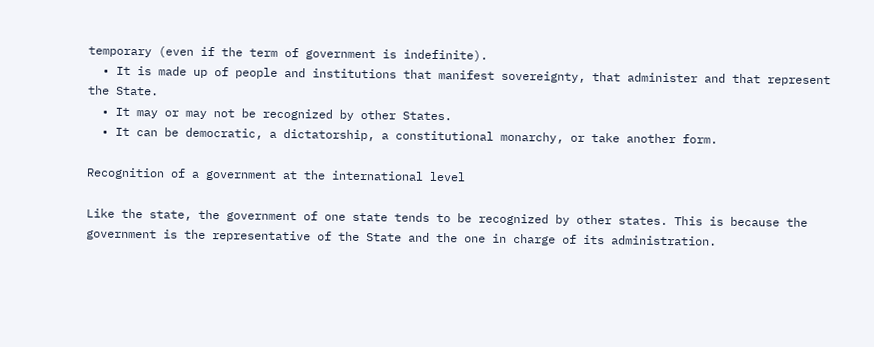temporary (even if the term of government is indefinite).
  • It is made up of people and institutions that manifest sovereignty, that administer and that represent the State.
  • It may or may not be recognized by other States.
  • It can be democratic, a dictatorship, a constitutional monarchy, or take another form.

Recognition of a government at the international level

Like the state, the government of one state tends to be recognized by other states. This is because the government is the representative of the State and the one in charge of its administration.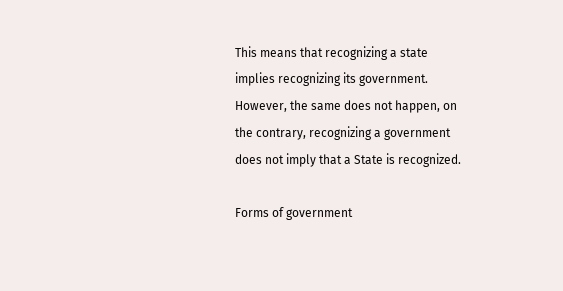This means that recognizing a state implies recognizing its government. However, the same does not happen, on the contrary, recognizing a government does not imply that a State is recognized.

Forms of government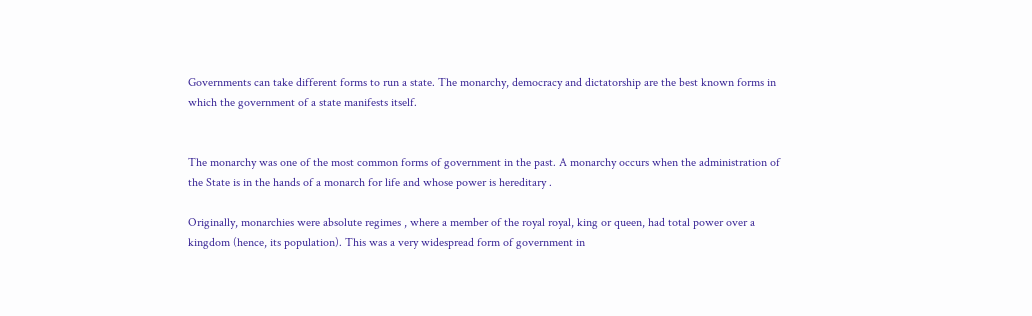Governments can take different forms to run a state. The monarchy, democracy and dictatorship are the best known forms in which the government of a state manifests itself.


The monarchy was one of the most common forms of government in the past. A monarchy occurs when the administration of the State is in the hands of a monarch for life and whose power is hereditary .

Originally, monarchies were absolute regimes , where a member of the royal royal, king or queen, had total power over a kingdom (hence, its population). This was a very widespread form of government in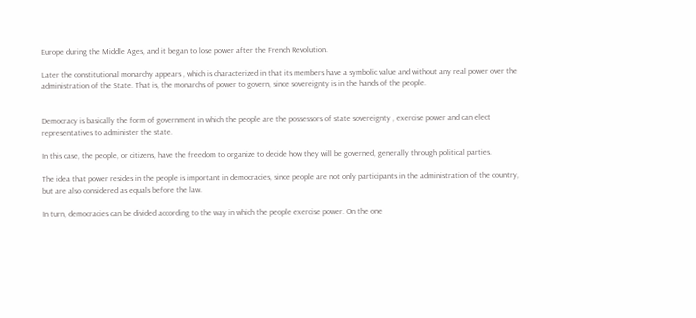Europe during the Middle Ages, and it began to lose power after the French Revolution.

Later the constitutional monarchy appears , which is characterized in that its members have a symbolic value and without any real power over the administration of the State. That is, the monarchs of power to govern, since sovereignty is in the hands of the people.


Democracy is basically the form of government in which the people are the possessors of state sovereignty , exercise power and can elect representatives to administer the state.

In this case, the people, or citizens, have the freedom to organize to decide how they will be governed, generally through political parties.

The idea that power resides in the people is important in democracies, since people are not only participants in the administration of the country, but are also considered as equals before the law.

In turn, democracies can be divided according to the way in which the people exercise power. On the one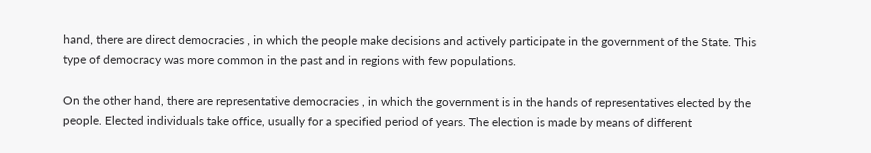hand, there are direct democracies , in which the people make decisions and actively participate in the government of the State. This type of democracy was more common in the past and in regions with few populations.

On the other hand, there are representative democracies , in which the government is in the hands of representatives elected by the people. Elected individuals take office, usually for a specified period of years. The election is made by means of different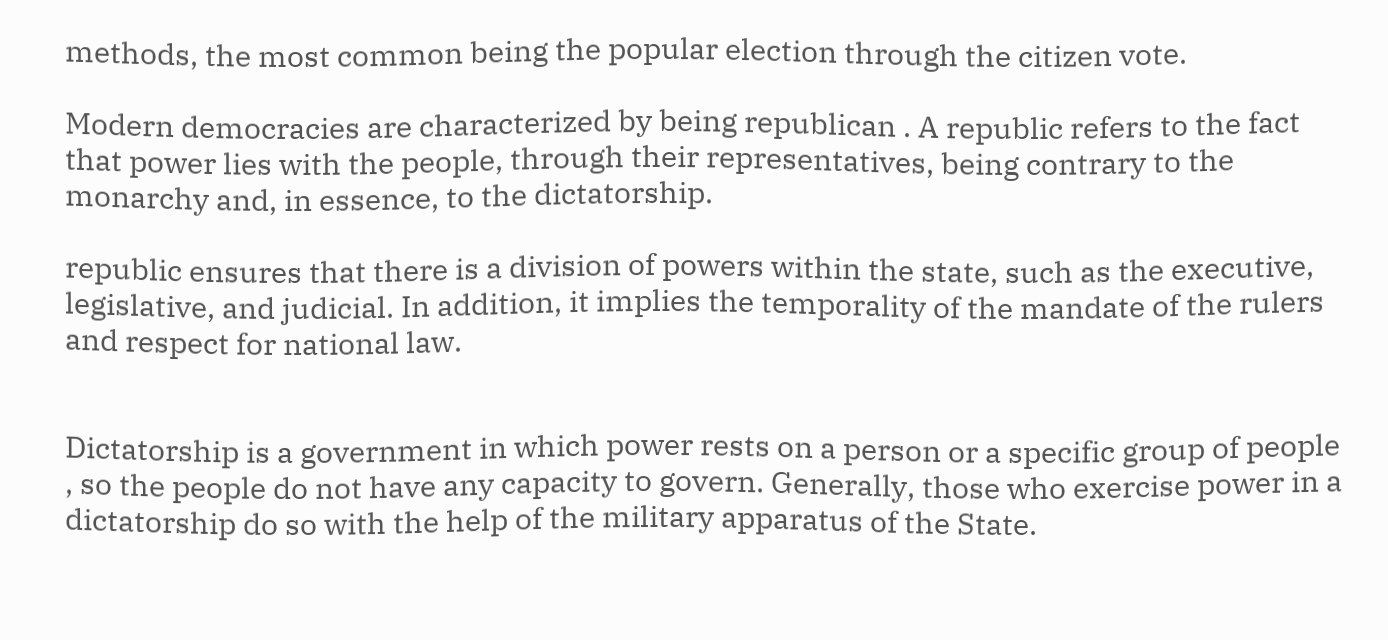methods, the most common being the popular election through the citizen vote.

Modern democracies are characterized by being republican . A republic refers to the fact that power lies with the people, through their representatives, being contrary to the monarchy and, in essence, to the dictatorship.

republic ensures that there is a division of powers within the state, such as the executive, legislative, and judicial. In addition, it implies the temporality of the mandate of the rulers and respect for national law.


Dictatorship is a government in which power rests on a person or a specific group of people , so the people do not have any capacity to govern. Generally, those who exercise power in a dictatorship do so with the help of the military apparatus of the State.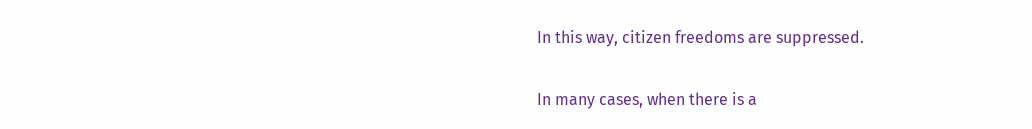In this way, citizen freedoms are suppressed.

In many cases, when there is a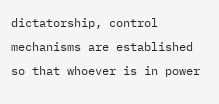dictatorship, control mechanisms are established so that whoever is in power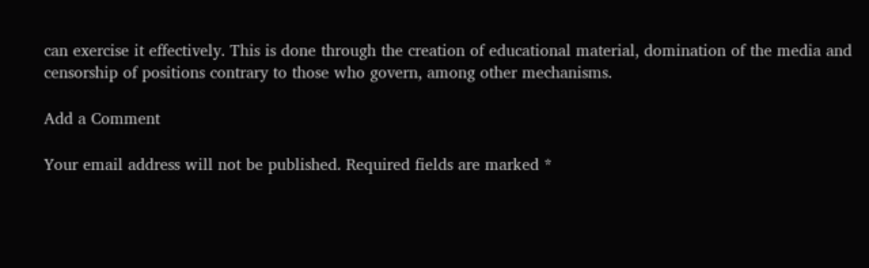can exercise it effectively. This is done through the creation of educational material, domination of the media and censorship of positions contrary to those who govern, among other mechanisms.

Add a Comment

Your email address will not be published. Required fields are marked *